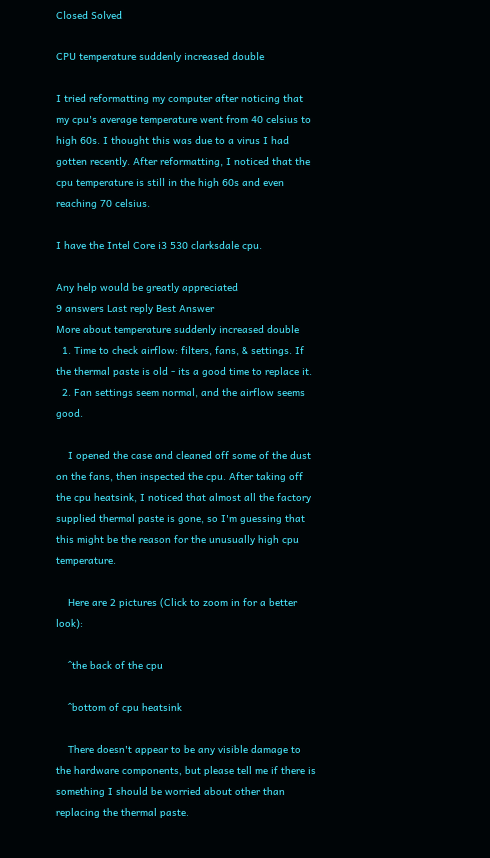Closed Solved

CPU temperature suddenly increased double

I tried reformatting my computer after noticing that my cpu's average temperature went from 40 celsius to high 60s. I thought this was due to a virus I had gotten recently. After reformatting, I noticed that the cpu temperature is still in the high 60s and even reaching 70 celsius.

I have the Intel Core i3 530 clarksdale cpu.

Any help would be greatly appreciated
9 answers Last reply Best Answer
More about temperature suddenly increased double
  1. Time to check airflow: filters, fans, & settings. If the thermal paste is old - its a good time to replace it.
  2. Fan settings seem normal, and the airflow seems good.

    I opened the case and cleaned off some of the dust on the fans, then inspected the cpu. After taking off the cpu heatsink, I noticed that almost all the factory supplied thermal paste is gone, so I'm guessing that this might be the reason for the unusually high cpu temperature.

    Here are 2 pictures (Click to zoom in for a better look):

    ^the back of the cpu

    ^bottom of cpu heatsink

    There doesn't appear to be any visible damage to the hardware components, but please tell me if there is something I should be worried about other than replacing the thermal paste.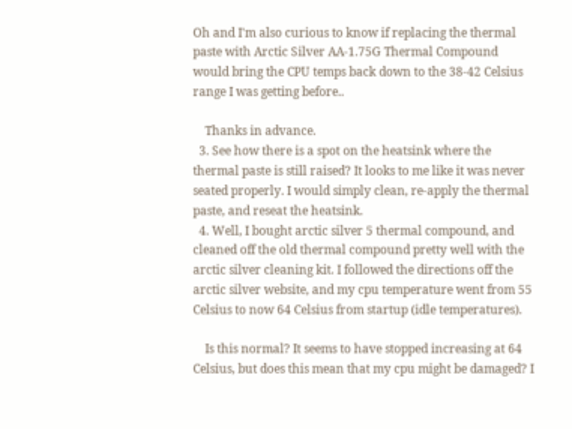Oh and I'm also curious to know if replacing the thermal paste with Arctic Silver AA-1.75G Thermal Compound would bring the CPU temps back down to the 38-42 Celsius range I was getting before..

    Thanks in advance.
  3. See how there is a spot on the heatsink where the thermal paste is still raised? It looks to me like it was never seated properly. I would simply clean, re-apply the thermal paste, and reseat the heatsink.
  4. Well, I bought arctic silver 5 thermal compound, and cleaned off the old thermal compound pretty well with the arctic silver cleaning kit. I followed the directions off the arctic silver website, and my cpu temperature went from 55 Celsius to now 64 Celsius from startup (idle temperatures).

    Is this normal? It seems to have stopped increasing at 64 Celsius, but does this mean that my cpu might be damaged? I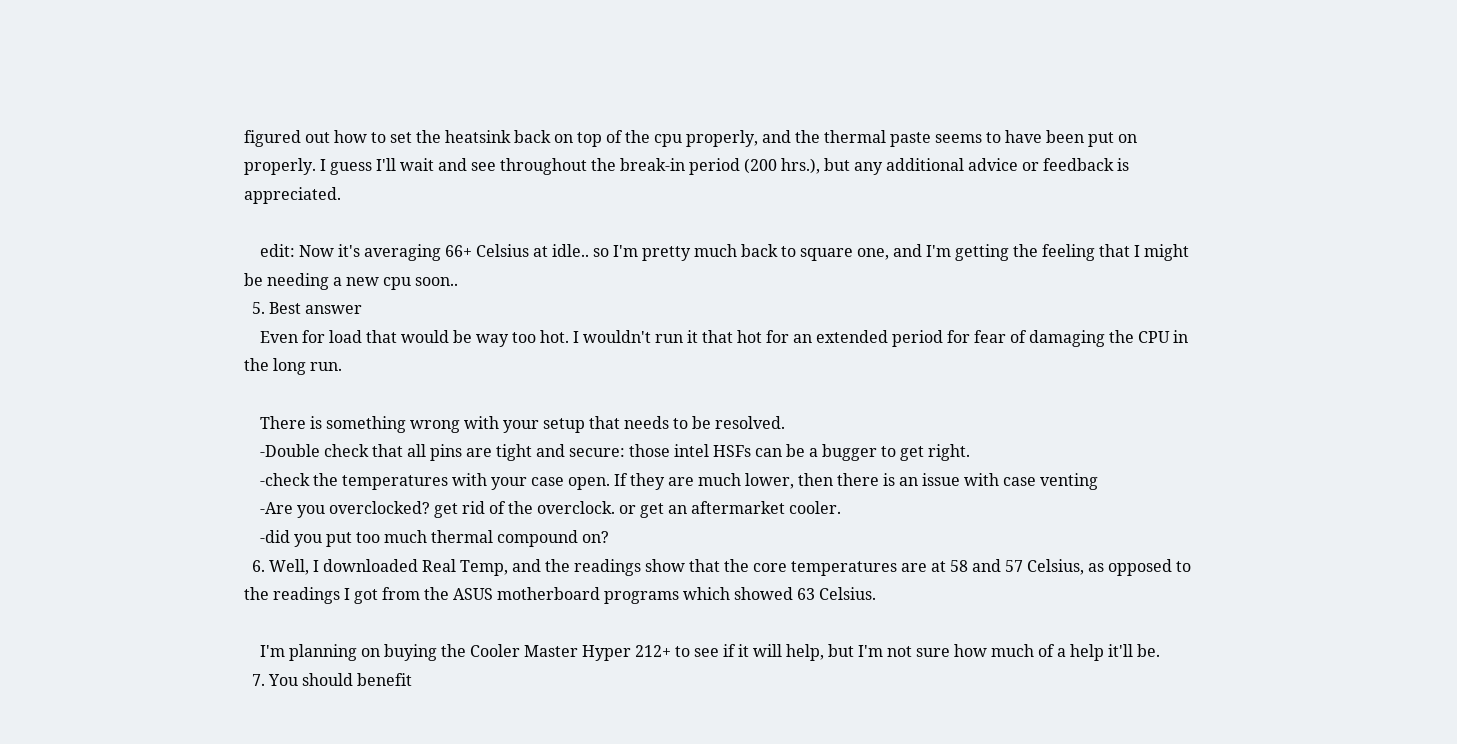figured out how to set the heatsink back on top of the cpu properly, and the thermal paste seems to have been put on properly. I guess I'll wait and see throughout the break-in period (200 hrs.), but any additional advice or feedback is appreciated.

    edit: Now it's averaging 66+ Celsius at idle.. so I'm pretty much back to square one, and I'm getting the feeling that I might be needing a new cpu soon..
  5. Best answer
    Even for load that would be way too hot. I wouldn't run it that hot for an extended period for fear of damaging the CPU in the long run.

    There is something wrong with your setup that needs to be resolved.
    -Double check that all pins are tight and secure: those intel HSFs can be a bugger to get right.
    -check the temperatures with your case open. If they are much lower, then there is an issue with case venting
    -Are you overclocked? get rid of the overclock. or get an aftermarket cooler.
    -did you put too much thermal compound on?
  6. Well, I downloaded Real Temp, and the readings show that the core temperatures are at 58 and 57 Celsius, as opposed to the readings I got from the ASUS motherboard programs which showed 63 Celsius.

    I'm planning on buying the Cooler Master Hyper 212+ to see if it will help, but I'm not sure how much of a help it'll be.
  7. You should benefit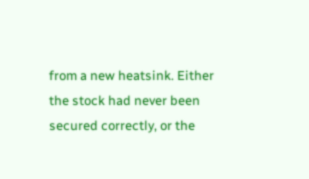from a new heatsink. Either the stock had never been secured correctly, or the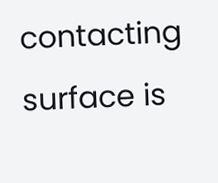contacting surface is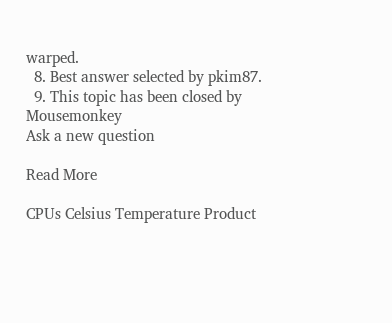warped.
  8. Best answer selected by pkim87.
  9. This topic has been closed by Mousemonkey
Ask a new question

Read More

CPUs Celsius Temperature Product